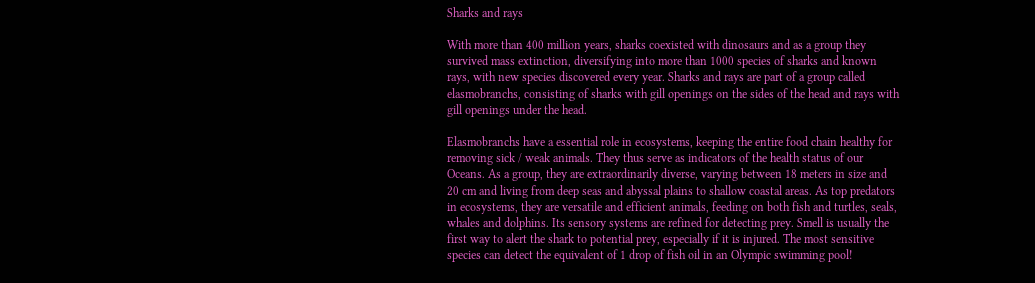Sharks and rays

With more than 400 million years, sharks coexisted with dinosaurs and as a group they survived mass extinction, diversifying into more than 1000 species of sharks and known rays, with new species discovered every year. Sharks and rays are part of a group called elasmobranchs, consisting of sharks with gill openings on the sides of the head and rays with gill openings under the head.

Elasmobranchs have a essential role in ecosystems, keeping the entire food chain healthy for removing sick / weak animals. They thus serve as indicators of the health status of our Oceans. As a group, they are extraordinarily diverse, varying between 18 meters in size and 20 cm and living from deep seas and abyssal plains to shallow coastal areas. As top predators in ecosystems, they are versatile and efficient animals, feeding on both fish and turtles, seals, whales and dolphins. Its sensory systems are refined for detecting prey. Smell is usually the first way to alert the shark to potential prey, especially if it is injured. The most sensitive species can detect the equivalent of 1 drop of fish oil in an Olympic swimming pool!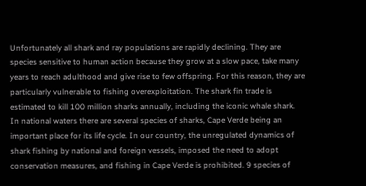Unfortunately all shark and ray populations are rapidly declining. They are species sensitive to human action because they grow at a slow pace, take many years to reach adulthood and give rise to few offspring. For this reason, they are particularly vulnerable to fishing overexploitation. The shark fin trade is estimated to kill 100 million sharks annually, including the iconic whale shark. In national waters there are several species of sharks, Cape Verde being an important place for its life cycle. In our country, the unregulated dynamics of shark fishing by national and foreign vessels, imposed the need to adopt conservation measures, and fishing in Cape Verde is prohibited. 9 species of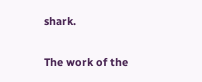shark.

The work of the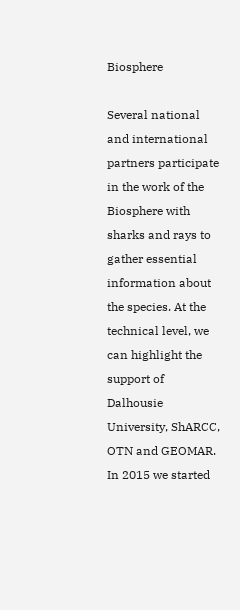Biosphere

Several national and international partners participate in the work of the Biosphere with sharks and rays to gather essential information about the species. At the technical level, we can highlight the support of Dalhousie University, ShARCC, OTN and GEOMAR. In 2015 we started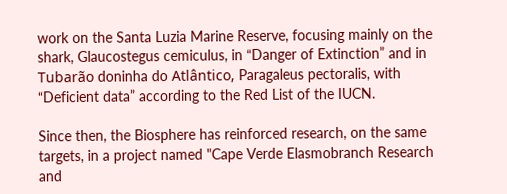work on the Santa Luzia Marine Reserve, focusing mainly on the shark, Glaucostegus cemiculus, in “Danger of Extinction” and in Tubarão doninha do Atlântico, Paragaleus pectoralis, with “Deficient data” according to the Red List of the IUCN.

Since then, the Biosphere has reinforced research, on the same targets, in a project named "Cape Verde Elasmobranch Research and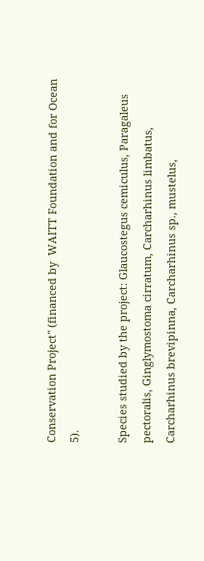Conservation Project" (financed by  WAITT Foundation and for Ocean 5).

Species studied by the project: Glaucostegus cemiculus, Paragaleus pectoralis, Ginglymostoma cirratum, Carcharhinus limbatus, Carcharhinus brevipinna, Carcharhinus sp., mustelus,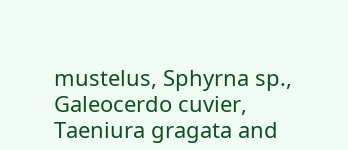mustelus, Sphyrna sp., Galeocerdo cuvier, Taeniura gragata and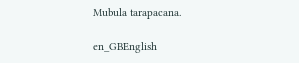Mubula tarapacana.

en_GBEnglish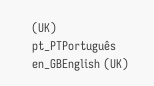(UK)
pt_PTPortuguês en_GBEnglish (UK)